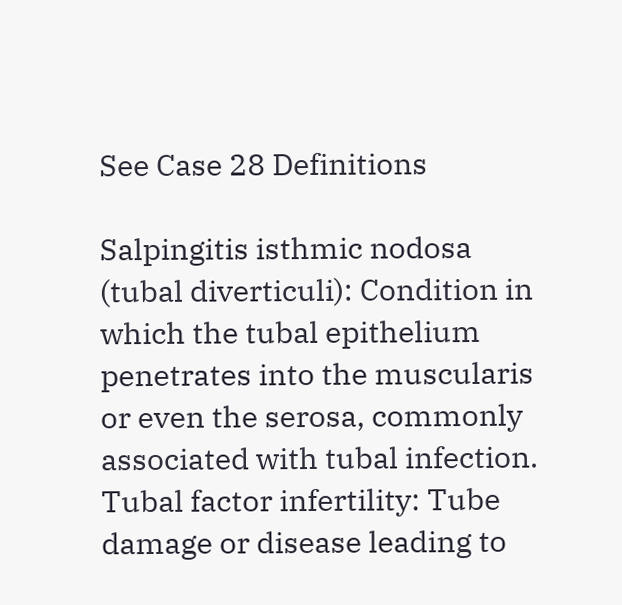See Case 28 Definitions

Salpingitis isthmic nodosa (tubal diverticuli): Condition in which the tubal epithelium penetrates into the muscularis or even the serosa, commonly associated with tubal infection. Tubal factor infertility: Tube damage or disease leading to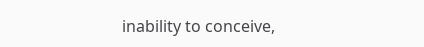inability to conceive,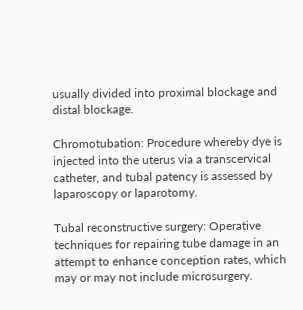usually divided into proximal blockage and distal blockage.

Chromotubation: Procedure whereby dye is injected into the uterus via a transcervical catheter, and tubal patency is assessed by laparoscopy or laparotomy.

Tubal reconstructive surgery: Operative techniques for repairing tube damage in an attempt to enhance conception rates, which may or may not include microsurgery.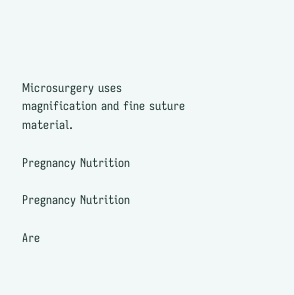Microsurgery uses magnification and fine suture material.

Pregnancy Nutrition

Pregnancy Nutrition

Are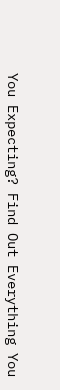You Expecting? Find Out Everything You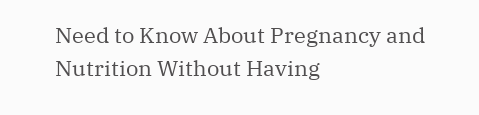Need to Know About Pregnancy and Nutrition Without Having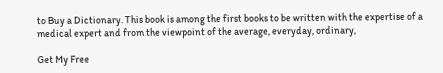to Buy a Dictionary. This book is among the first books to be written with the expertise of a medical expert and from the viewpoint of the average, everyday, ordinary,

Get My Free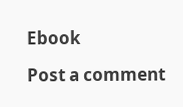Ebook

Post a comment